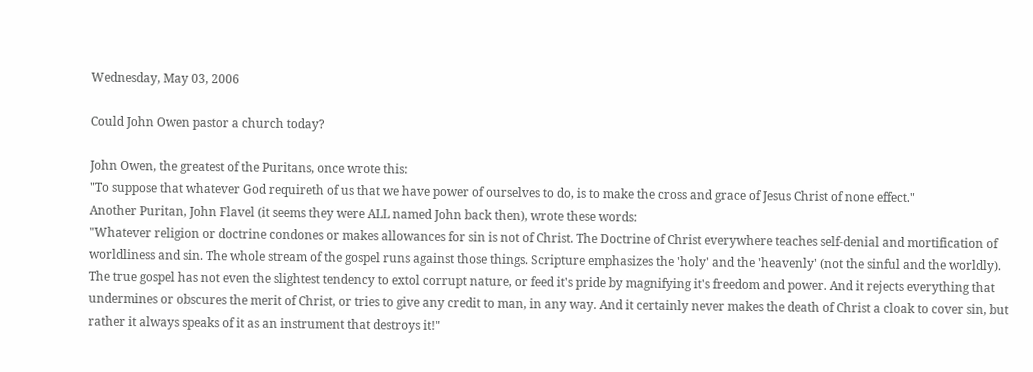Wednesday, May 03, 2006

Could John Owen pastor a church today?

John Owen, the greatest of the Puritans, once wrote this:
"To suppose that whatever God requireth of us that we have power of ourselves to do, is to make the cross and grace of Jesus Christ of none effect."
Another Puritan, John Flavel (it seems they were ALL named John back then), wrote these words:
"Whatever religion or doctrine condones or makes allowances for sin is not of Christ. The Doctrine of Christ everywhere teaches self-denial and mortification of worldliness and sin. The whole stream of the gospel runs against those things. Scripture emphasizes the 'holy' and the 'heavenly' (not the sinful and the worldly). The true gospel has not even the slightest tendency to extol corrupt nature, or feed it's pride by magnifying it's freedom and power. And it rejects everything that undermines or obscures the merit of Christ, or tries to give any credit to man, in any way. And it certainly never makes the death of Christ a cloak to cover sin, but rather it always speaks of it as an instrument that destroys it!"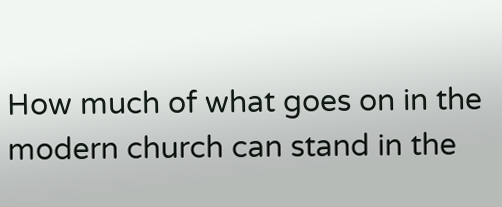How much of what goes on in the modern church can stand in the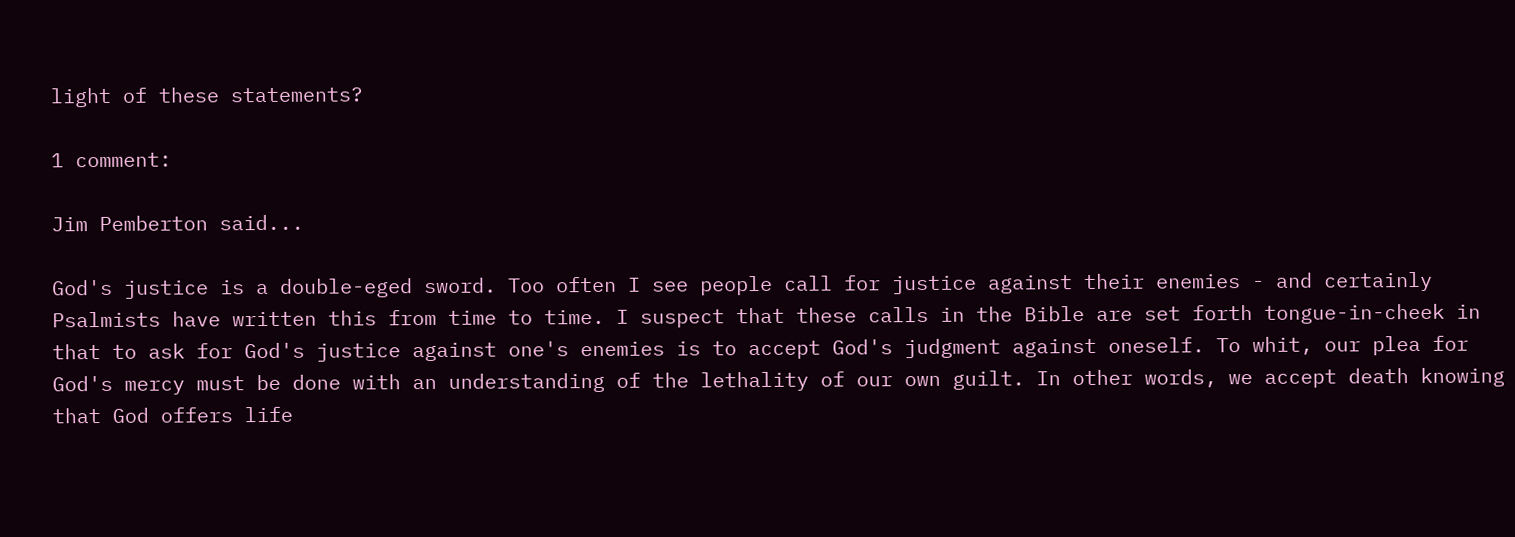light of these statements?

1 comment:

Jim Pemberton said...

God's justice is a double-eged sword. Too often I see people call for justice against their enemies - and certainly Psalmists have written this from time to time. I suspect that these calls in the Bible are set forth tongue-in-cheek in that to ask for God's justice against one's enemies is to accept God's judgment against oneself. To whit, our plea for God's mercy must be done with an understanding of the lethality of our own guilt. In other words, we accept death knowing that God offers life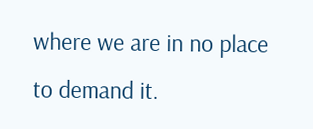where we are in no place to demand it.